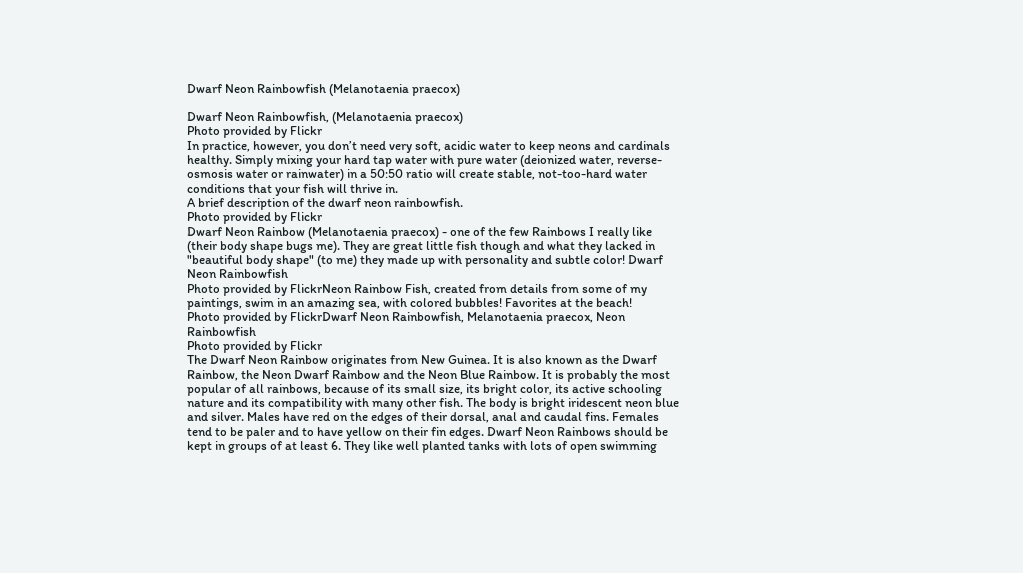Dwarf Neon Rainbowfish (Melanotaenia praecox)

Dwarf Neon Rainbowfish, (Melanotaenia praecox)
Photo provided by Flickr
In practice, however, you don’t need very soft, acidic water to keep neons and cardinals healthy. Simply mixing your hard tap water with pure water (deionized water, reverse-osmosis water or rainwater) in a 50:50 ratio will create stable, not-too-hard water conditions that your fish will thrive in.
A brief description of the dwarf neon rainbowfish.
Photo provided by Flickr
Dwarf Neon Rainbow (Melanotaenia praecox) - one of the few Rainbows I really like (their body shape bugs me). They are great little fish though and what they lacked in "beautiful body shape" (to me) they made up with personality and subtle color! Dwarf Neon Rainbowfish
Photo provided by FlickrNeon Rainbow Fish, created from details from some of my paintings, swim in an amazing sea, with colored bubbles! Favorites at the beach!
Photo provided by FlickrDwarf Neon Rainbowfish, Melanotaenia praecox, Neon Rainbowfish
Photo provided by Flickr
The Dwarf Neon Rainbow originates from New Guinea. It is also known as the Dwarf Rainbow, the Neon Dwarf Rainbow and the Neon Blue Rainbow. It is probably the most popular of all rainbows, because of its small size, its bright color, its active schooling nature and its compatibility with many other fish. The body is bright iridescent neon blue and silver. Males have red on the edges of their dorsal, anal and caudal fins. Females tend to be paler and to have yellow on their fin edges. Dwarf Neon Rainbows should be kept in groups of at least 6. They like well planted tanks with lots of open swimming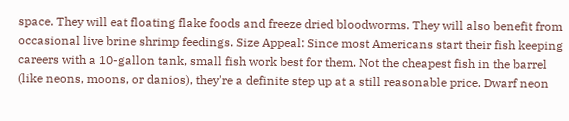space. They will eat floating flake foods and freeze dried bloodworms. They will also benefit from occasional live brine shrimp feedings. Size Appeal: Since most Americans start their fish keeping careers with a 10-gallon tank, small fish work best for them. Not the cheapest fish in the barrel (like neons, moons, or danios), they're a definite step up at a still reasonable price. Dwarf neon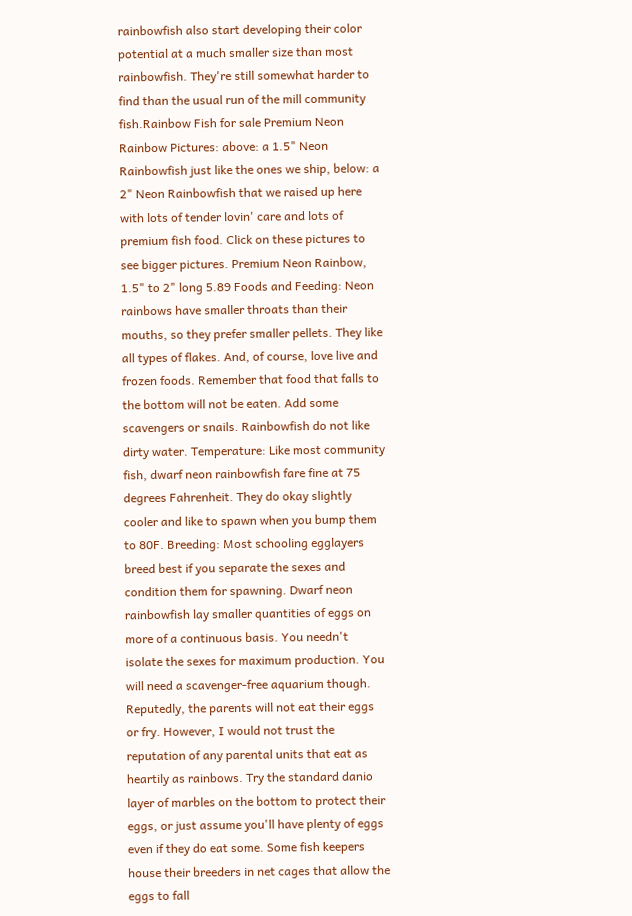rainbowfish also start developing their color potential at a much smaller size than most rainbowfish. They're still somewhat harder to find than the usual run of the mill community fish.Rainbow Fish for sale Premium Neon Rainbow Pictures: above: a 1.5" Neon Rainbowfish just like the ones we ship, below: a 2" Neon Rainbowfish that we raised up here with lots of tender lovin' care and lots of premium fish food. Click on these pictures to see bigger pictures. Premium Neon Rainbow, 1.5" to 2" long 5.89 Foods and Feeding: Neon rainbows have smaller throats than their mouths, so they prefer smaller pellets. They like all types of flakes. And, of course, love live and frozen foods. Remember that food that falls to the bottom will not be eaten. Add some scavengers or snails. Rainbowfish do not like dirty water. Temperature: Like most community fish, dwarf neon rainbowfish fare fine at 75 degrees Fahrenheit. They do okay slightly cooler and like to spawn when you bump them to 80F. Breeding: Most schooling egglayers breed best if you separate the sexes and condition them for spawning. Dwarf neon rainbowfish lay smaller quantities of eggs on more of a continuous basis. You needn't isolate the sexes for maximum production. You will need a scavenger-free aquarium though. Reputedly, the parents will not eat their eggs or fry. However, I would not trust the reputation of any parental units that eat as heartily as rainbows. Try the standard danio layer of marbles on the bottom to protect their eggs, or just assume you'll have plenty of eggs even if they do eat some. Some fish keepers house their breeders in net cages that allow the eggs to fall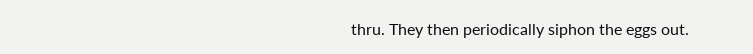thru. They then periodically siphon the eggs out.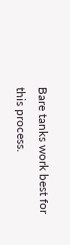Bare tanks work best for this process.